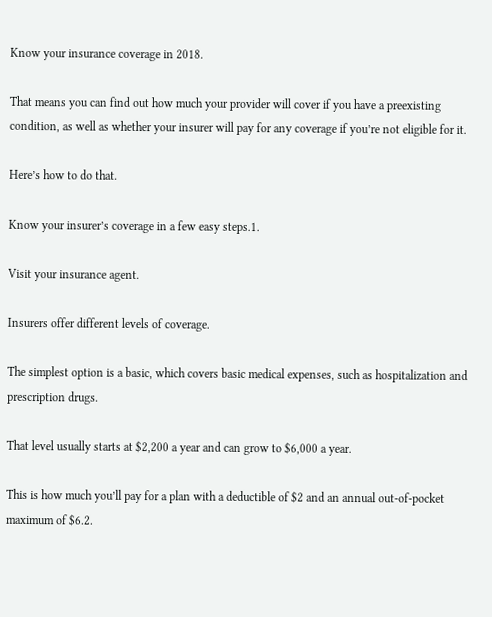Know your insurance coverage in 2018.

That means you can find out how much your provider will cover if you have a preexisting condition, as well as whether your insurer will pay for any coverage if you’re not eligible for it.

Here’s how to do that.

Know your insurer’s coverage in a few easy steps.1.

Visit your insurance agent.

Insurers offer different levels of coverage.

The simplest option is a basic, which covers basic medical expenses, such as hospitalization and prescription drugs.

That level usually starts at $2,200 a year and can grow to $6,000 a year.

This is how much you’ll pay for a plan with a deductible of $2 and an annual out-of-pocket maximum of $6.2.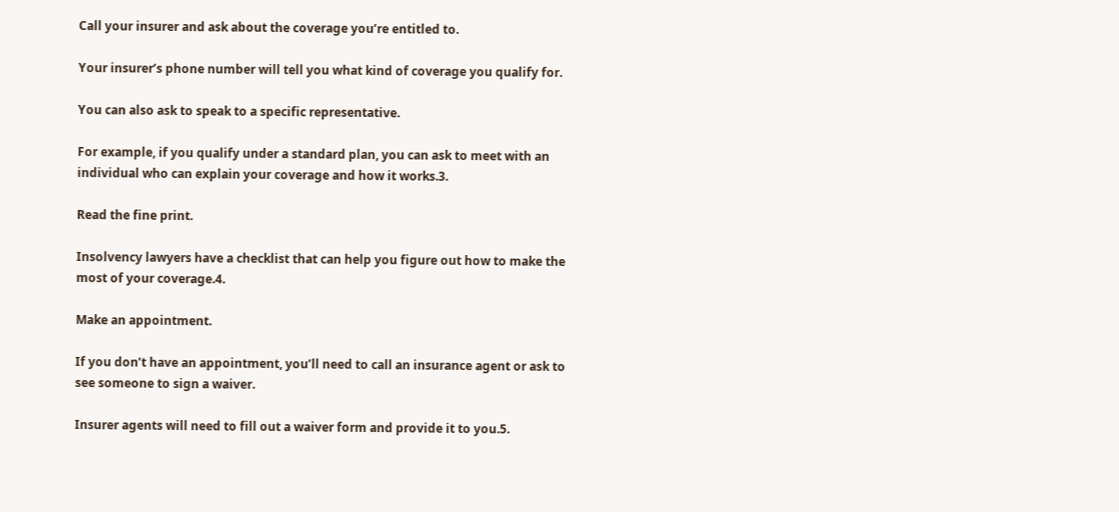Call your insurer and ask about the coverage you’re entitled to.

Your insurer’s phone number will tell you what kind of coverage you qualify for.

You can also ask to speak to a specific representative.

For example, if you qualify under a standard plan, you can ask to meet with an individual who can explain your coverage and how it works.3.

Read the fine print.

Insolvency lawyers have a checklist that can help you figure out how to make the most of your coverage.4.

Make an appointment.

If you don’t have an appointment, you’ll need to call an insurance agent or ask to see someone to sign a waiver.

Insurer agents will need to fill out a waiver form and provide it to you.5.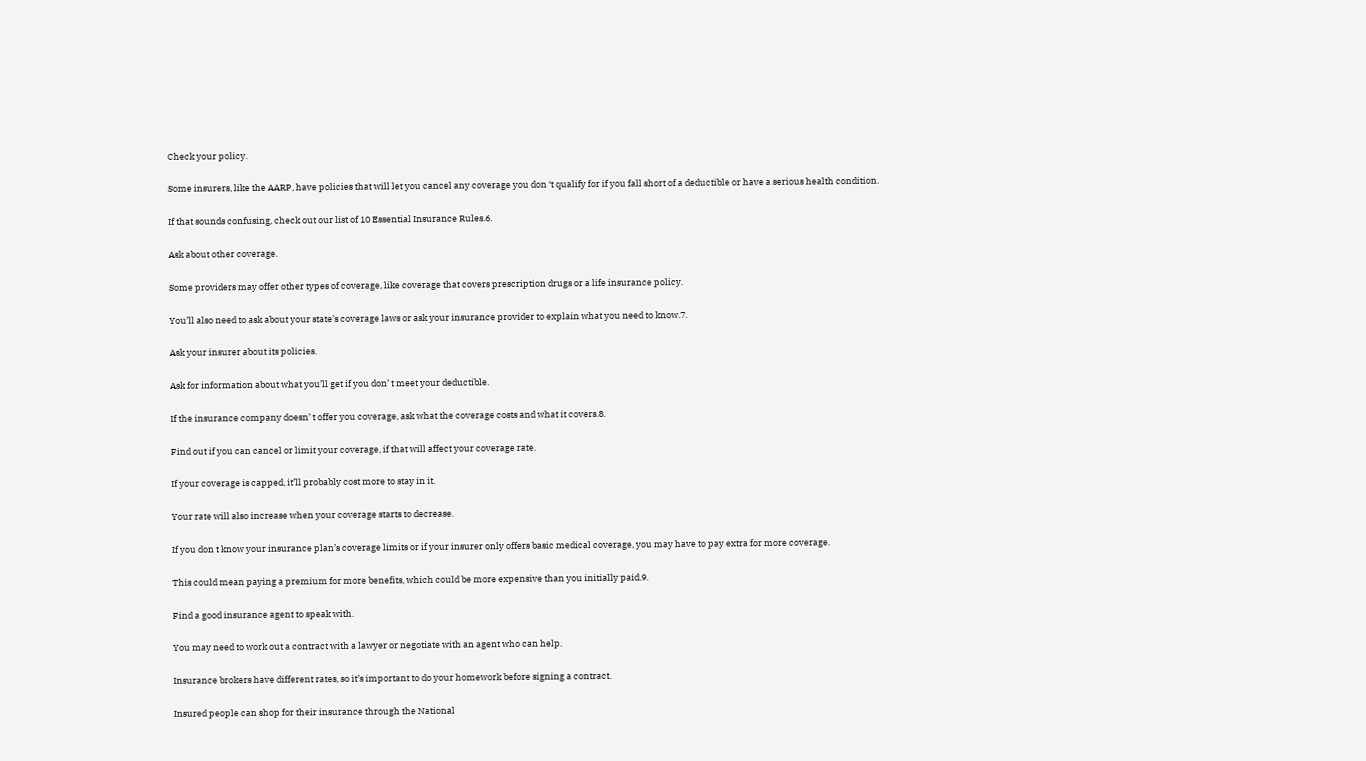Check your policy.

Some insurers, like the AARP, have policies that will let you cancel any coverage you don ‘t qualify for if you fall short of a deductible or have a serious health condition.

If that sounds confusing, check out our list of 10 Essential Insurance Rules.6.

Ask about other coverage.

Some providers may offer other types of coverage, like coverage that covers prescription drugs or a life insurance policy.

You’ll also need to ask about your state’s coverage laws or ask your insurance provider to explain what you need to know.7.

Ask your insurer about its policies.

Ask for information about what you’ll get if you don’ t meet your deductible.

If the insurance company doesn’ t offer you coverage, ask what the coverage costs and what it covers.8.

Find out if you can cancel or limit your coverage, if that will affect your coverage rate.

If your coverage is capped, it’ll probably cost more to stay in it.

Your rate will also increase when your coverage starts to decrease.

If you don t know your insurance plan’s coverage limits or if your insurer only offers basic medical coverage, you may have to pay extra for more coverage.

This could mean paying a premium for more benefits, which could be more expensive than you initially paid.9.

Find a good insurance agent to speak with.

You may need to work out a contract with a lawyer or negotiate with an agent who can help.

Insurance brokers have different rates, so it’s important to do your homework before signing a contract.

Insured people can shop for their insurance through the National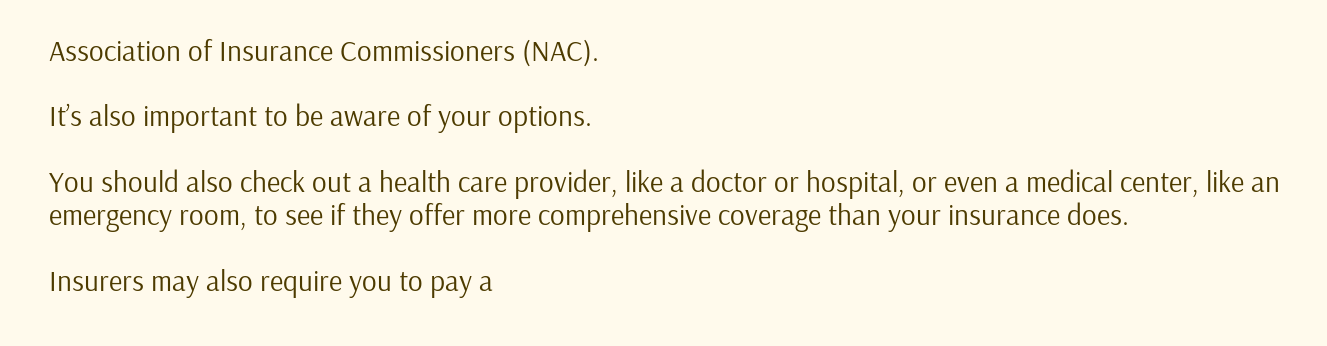Association of Insurance Commissioners (NAC).

It’s also important to be aware of your options.

You should also check out a health care provider, like a doctor or hospital, or even a medical center, like an emergency room, to see if they offer more comprehensive coverage than your insurance does.

Insurers may also require you to pay a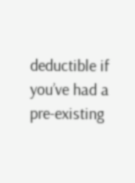deductible if you’ve had a pre-existing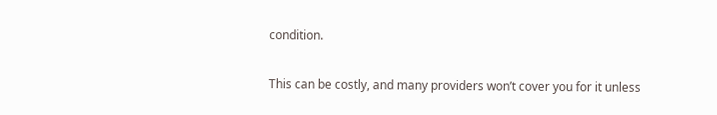condition.

This can be costly, and many providers won’t cover you for it unless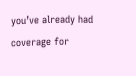you’ve already had coverage for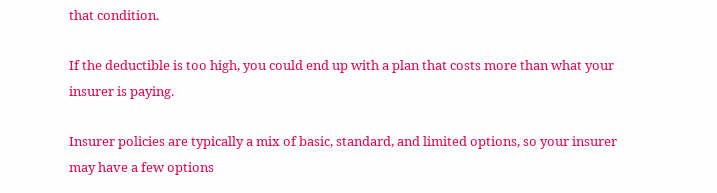that condition.

If the deductible is too high, you could end up with a plan that costs more than what your insurer is paying.

Insurer policies are typically a mix of basic, standard, and limited options, so your insurer may have a few options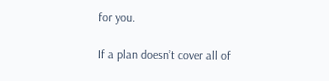for you.

If a plan doesn’t cover all of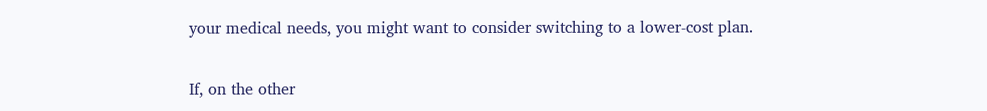your medical needs, you might want to consider switching to a lower-cost plan.

If, on the other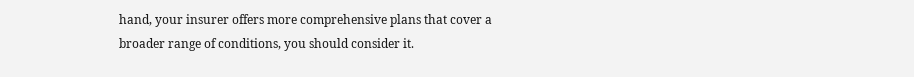hand, your insurer offers more comprehensive plans that cover a broader range of conditions, you should consider it.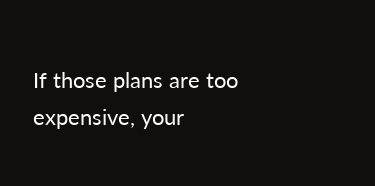If those plans are too expensive, your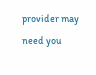provider may need you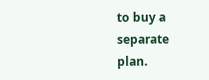to buy a separate plan.